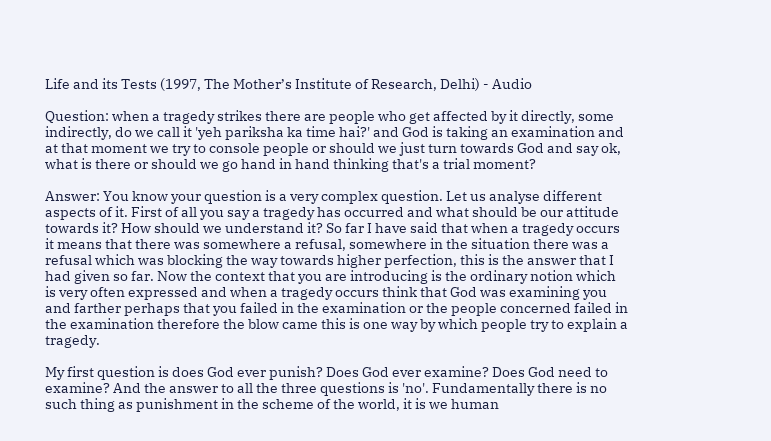Life and its Tests (1997, The Mother’s Institute of Research, Delhi) - Audio

Question: when a tragedy strikes there are people who get affected by it directly, some indirectly, do we call it 'yeh pariksha ka time hai?' and God is taking an examination and at that moment we try to console people or should we just turn towards God and say ok, what is there or should we go hand in hand thinking that's a trial moment?

Answer: You know your question is a very complex question. Let us analyse different aspects of it. First of all you say a tragedy has occurred and what should be our attitude towards it? How should we understand it? So far I have said that when a tragedy occurs it means that there was somewhere a refusal, somewhere in the situation there was a refusal which was blocking the way towards higher perfection, this is the answer that I had given so far. Now the context that you are introducing is the ordinary notion which is very often expressed and when a tragedy occurs think that God was examining you and farther perhaps that you failed in the examination or the people concerned failed in the examination therefore the blow came this is one way by which people try to explain a tragedy.

My first question is does God ever punish? Does God ever examine? Does God need to examine? And the answer to all the three questions is 'no'. Fundamentally there is no such thing as punishment in the scheme of the world, it is we human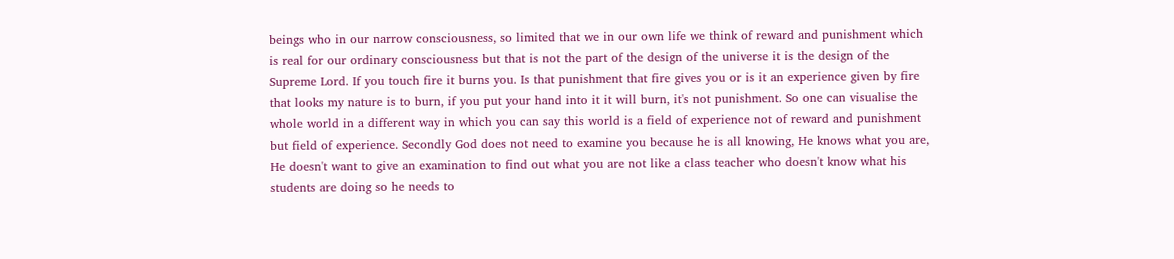beings who in our narrow consciousness, so limited that we in our own life we think of reward and punishment which is real for our ordinary consciousness but that is not the part of the design of the universe it is the design of the Supreme Lord. If you touch fire it burns you. Is that punishment that fire gives you or is it an experience given by fire that looks my nature is to burn, if you put your hand into it it will burn, it's not punishment. So one can visualise the whole world in a different way in which you can say this world is a field of experience not of reward and punishment but field of experience. Secondly God does not need to examine you because he is all knowing, He knows what you are, He doesn't want to give an examination to find out what you are not like a class teacher who doesn't know what his students are doing so he needs to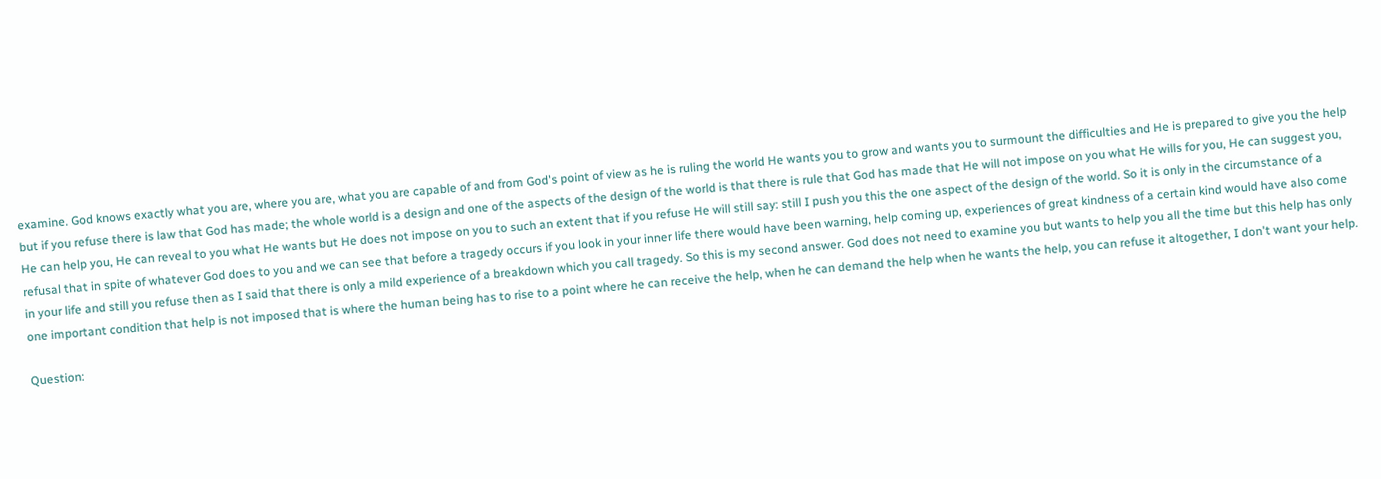examine. God knows exactly what you are, where you are, what you are capable of and from God's point of view as he is ruling the world He wants you to grow and wants you to surmount the difficulties and He is prepared to give you the help but if you refuse there is law that God has made; the whole world is a design and one of the aspects of the design of the world is that there is rule that God has made that He will not impose on you what He wills for you, He can suggest you, He can help you, He can reveal to you what He wants but He does not impose on you to such an extent that if you refuse He will still say: still I push you this the one aspect of the design of the world. So it is only in the circumstance of a refusal that in spite of whatever God does to you and we can see that before a tragedy occurs if you look in your inner life there would have been warning, help coming up, experiences of great kindness of a certain kind would have also come in your life and still you refuse then as I said that there is only a mild experience of a breakdown which you call tragedy. So this is my second answer. God does not need to examine you but wants to help you all the time but this help has only one important condition that help is not imposed that is where the human being has to rise to a point where he can receive the help, when he can demand the help when he wants the help, you can refuse it altogether, I don't want your help.

Question: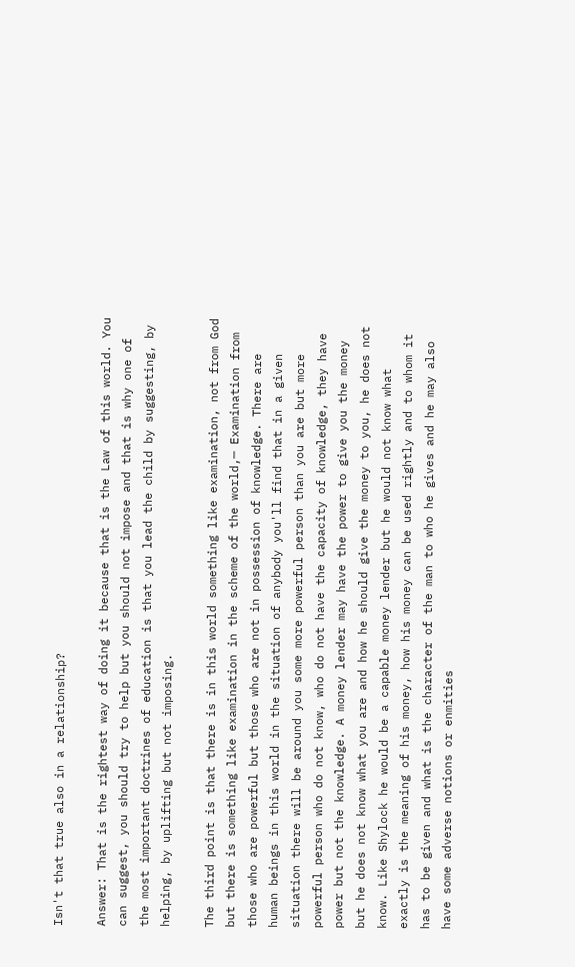Isn't that true also in a relationship?

Answer: That is the rightest way of doing it because that is the Law of this world. You can suggest, you should try to help but you should not impose and that is why one of the most important doctrines of education is that you lead the child by suggesting, by helping, by uplifting but not imposing.

The third point is that there is in this world something like examination, not from God but there is something like examination in the scheme of the world,─ Examination from those who are powerful but those who are not in possession of knowledge. There are human beings in this world in the situation of anybody you'll find that in a given situation there will be around you some more powerful person than you are but more powerful person who do not know, who do not have the capacity of knowledge, they have power but not the knowledge. A money lender may have the power to give you the money but he does not know what you are and how he should give the money to you, he does not know. Like Shylock he would be a capable money lender but he would not know what exactly is the meaning of his money, how his money can be used rightly and to whom it has to be given and what is the character of the man to who he gives and he may also have some adverse notions or enmities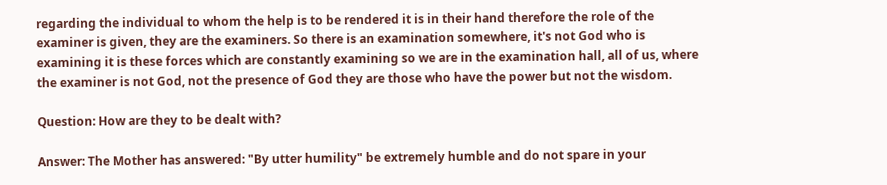regarding the individual to whom the help is to be rendered it is in their hand therefore the role of the examiner is given, they are the examiners. So there is an examination somewhere, it's not God who is examining it is these forces which are constantly examining so we are in the examination hall, all of us, where the examiner is not God, not the presence of God they are those who have the power but not the wisdom.

Question: How are they to be dealt with?

Answer: The Mother has answered: "By utter humility" be extremely humble and do not spare in your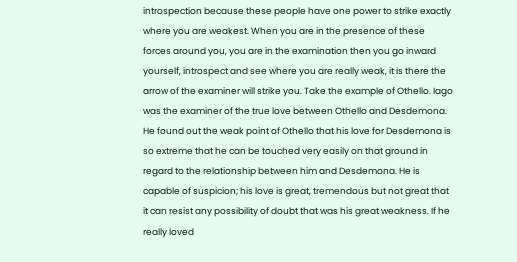introspection because these people have one power to strike exactly where you are weakest. When you are in the presence of these forces around you, you are in the examination then you go inward yourself, introspect and see where you are really weak, it is there the arrow of the examiner will strike you. Take the example of Othello. Iago was the examiner of the true love between Othello and Desdemona. He found out the weak point of Othello that his love for Desdemona is so extreme that he can be touched very easily on that ground in regard to the relationship between him and Desdemona. He is capable of suspicion; his love is great, tremendous but not great that it can resist any possibility of doubt that was his great weakness. If he really loved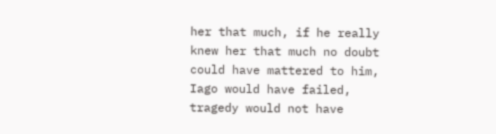her that much, if he really knew her that much no doubt could have mattered to him, Iago would have failed, tragedy would not have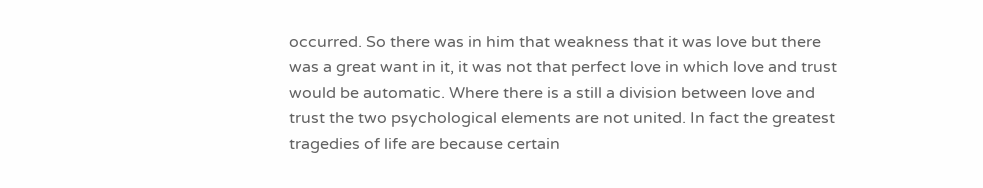occurred. So there was in him that weakness that it was love but there was a great want in it, it was not that perfect love in which love and trust would be automatic. Where there is a still a division between love and trust the two psychological elements are not united. In fact the greatest tragedies of life are because certain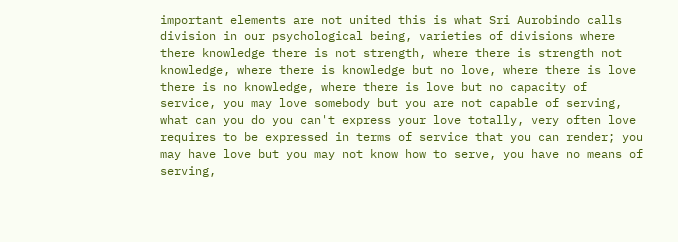important elements are not united this is what Sri Aurobindo calls division in our psychological being, varieties of divisions where there knowledge there is not strength, where there is strength not knowledge, where there is knowledge but no love, where there is love there is no knowledge, where there is love but no capacity of service, you may love somebody but you are not capable of serving, what can you do you can't express your love totally, very often love requires to be expressed in terms of service that you can render; you may have love but you may not know how to serve, you have no means of serving,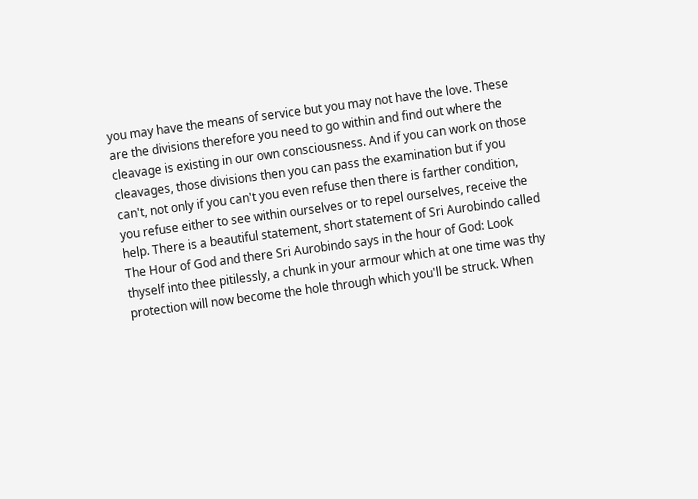you may have the means of service but you may not have the love. These are the divisions therefore you need to go within and find out where the cleavage is existing in our own consciousness. And if you can work on those cleavages, those divisions then you can pass the examination but if you can't, not only if you can't you even refuse then there is farther condition, you refuse either to see within ourselves or to repel ourselves, receive the help. There is a beautiful statement, short statement of Sri Aurobindo called The Hour of God and there Sri Aurobindo says in the hour of God: Look thyself into thee pitilessly, a chunk in your armour which at one time was thy protection will now become the hole through which you'll be struck. When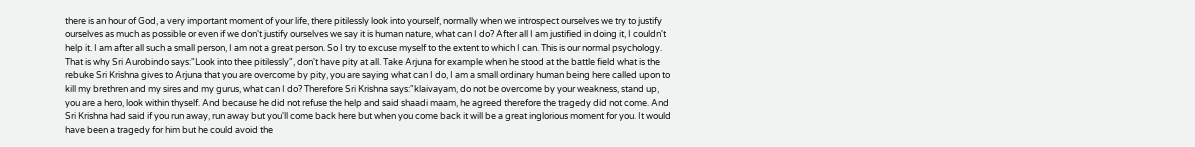there is an hour of God, a very important moment of your life, there pitilessly look into yourself, normally when we introspect ourselves we try to justify ourselves as much as possible or even if we don't justify ourselves we say it is human nature, what can I do? After all I am justified in doing it, I couldn't help it. I am after all such a small person, I am not a great person. So I try to excuse myself to the extent to which I can. This is our normal psychology. That is why Sri Aurobindo says:"Look into thee pitilessly", don't have pity at all. Take Arjuna for example when he stood at the battle field what is the rebuke Sri Krishna gives to Arjuna that you are overcome by pity, you are saying what can I do, I am a small ordinary human being here called upon to kill my brethren and my sires and my gurus, what can I do? Therefore Sri Krishna says:"klaivayam, do not be overcome by your weakness, stand up, you are a hero, look within thyself. And because he did not refuse the help and said shaadi maam, he agreed therefore the tragedy did not come. And Sri Krishna had said if you run away, run away but you'll come back here but when you come back it will be a great inglorious moment for you. It would have been a tragedy for him but he could avoid the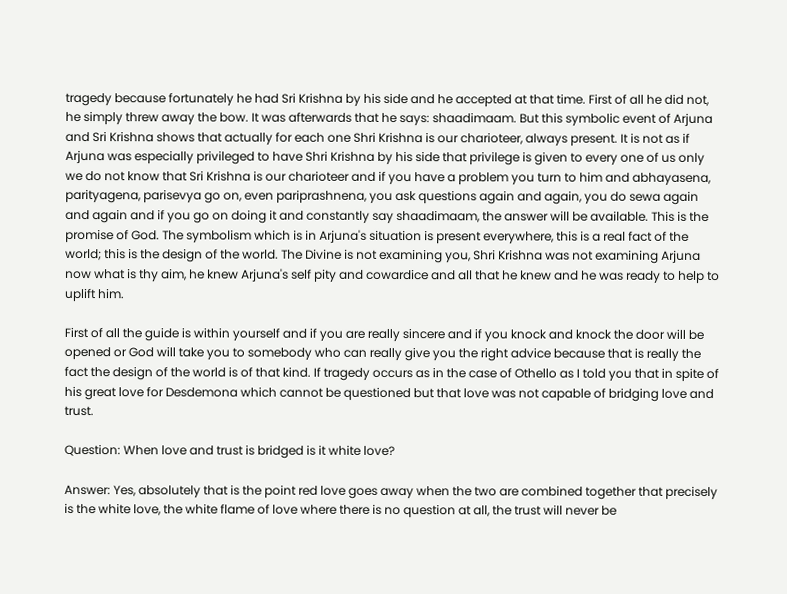tragedy because fortunately he had Sri Krishna by his side and he accepted at that time. First of all he did not, he simply threw away the bow. It was afterwards that he says: shaadimaam. But this symbolic event of Arjuna and Sri Krishna shows that actually for each one Shri Krishna is our charioteer, always present. It is not as if Arjuna was especially privileged to have Shri Krishna by his side that privilege is given to every one of us only we do not know that Sri Krishna is our charioteer and if you have a problem you turn to him and abhayasena, parityagena, parisevya go on, even pariprashnena, you ask questions again and again, you do sewa again and again and if you go on doing it and constantly say shaadimaam, the answer will be available. This is the promise of God. The symbolism which is in Arjuna's situation is present everywhere, this is a real fact of the world; this is the design of the world. The Divine is not examining you, Shri Krishna was not examining Arjuna now what is thy aim, he knew Arjuna's self pity and cowardice and all that he knew and he was ready to help to uplift him.

First of all the guide is within yourself and if you are really sincere and if you knock and knock the door will be opened or God will take you to somebody who can really give you the right advice because that is really the fact the design of the world is of that kind. If tragedy occurs as in the case of Othello as I told you that in spite of his great love for Desdemona which cannot be questioned but that love was not capable of bridging love and trust.

Question: When love and trust is bridged is it white love?

Answer: Yes, absolutely that is the point red love goes away when the two are combined together that precisely is the white love, the white flame of love where there is no question at all, the trust will never be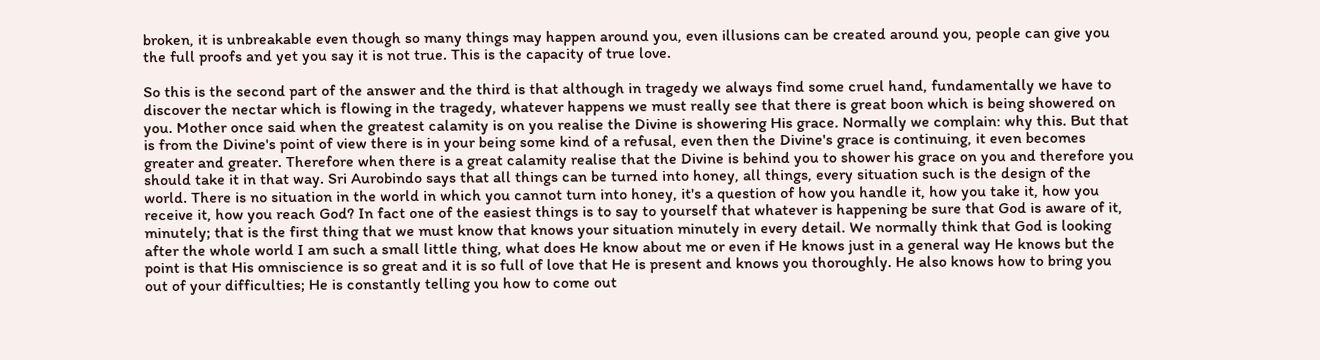broken, it is unbreakable even though so many things may happen around you, even illusions can be created around you, people can give you the full proofs and yet you say it is not true. This is the capacity of true love.

So this is the second part of the answer and the third is that although in tragedy we always find some cruel hand, fundamentally we have to discover the nectar which is flowing in the tragedy, whatever happens we must really see that there is great boon which is being showered on you. Mother once said when the greatest calamity is on you realise the Divine is showering His grace. Normally we complain: why this. But that is from the Divine's point of view there is in your being some kind of a refusal, even then the Divine's grace is continuing, it even becomes greater and greater. Therefore when there is a great calamity realise that the Divine is behind you to shower his grace on you and therefore you should take it in that way. Sri Aurobindo says that all things can be turned into honey, all things, every situation such is the design of the world. There is no situation in the world in which you cannot turn into honey, it's a question of how you handle it, how you take it, how you receive it, how you reach God? In fact one of the easiest things is to say to yourself that whatever is happening be sure that God is aware of it, minutely; that is the first thing that we must know that knows your situation minutely in every detail. We normally think that God is looking after the whole world I am such a small little thing, what does He know about me or even if He knows just in a general way He knows but the point is that His omniscience is so great and it is so full of love that He is present and knows you thoroughly. He also knows how to bring you out of your difficulties; He is constantly telling you how to come out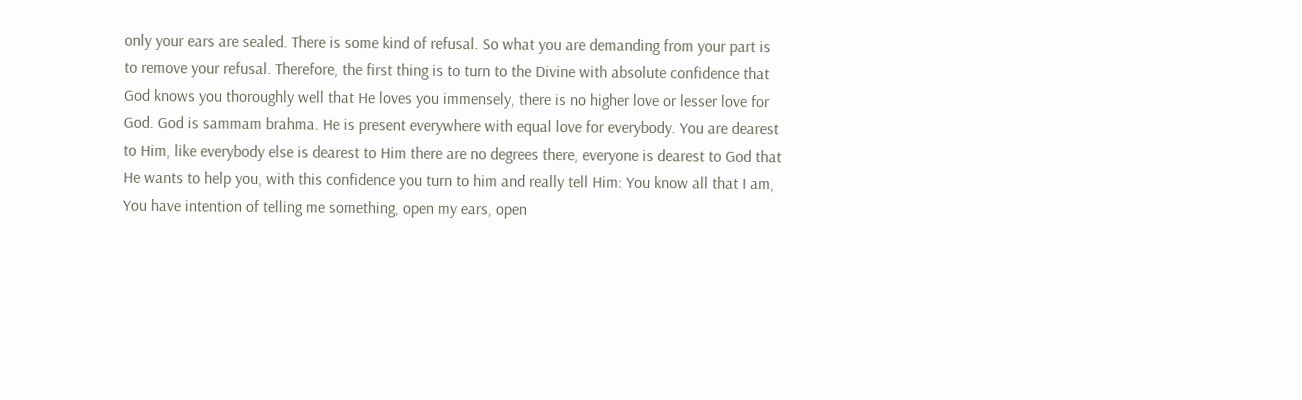only your ears are sealed. There is some kind of refusal. So what you are demanding from your part is to remove your refusal. Therefore, the first thing is to turn to the Divine with absolute confidence that God knows you thoroughly well that He loves you immensely, there is no higher love or lesser love for God. God is sammam brahma. He is present everywhere with equal love for everybody. You are dearest to Him, like everybody else is dearest to Him there are no degrees there, everyone is dearest to God that He wants to help you, with this confidence you turn to him and really tell Him: You know all that I am, You have intention of telling me something, open my ears, open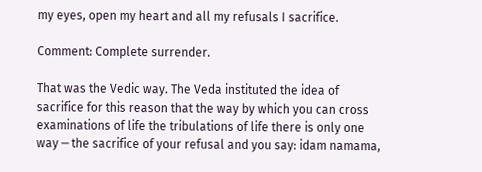my eyes, open my heart and all my refusals I sacrifice.

Comment: Complete surrender.

That was the Vedic way. The Veda instituted the idea of sacrifice for this reason that the way by which you can cross examinations of life the tribulations of life there is only one way ─ the sacrifice of your refusal and you say: idam namama,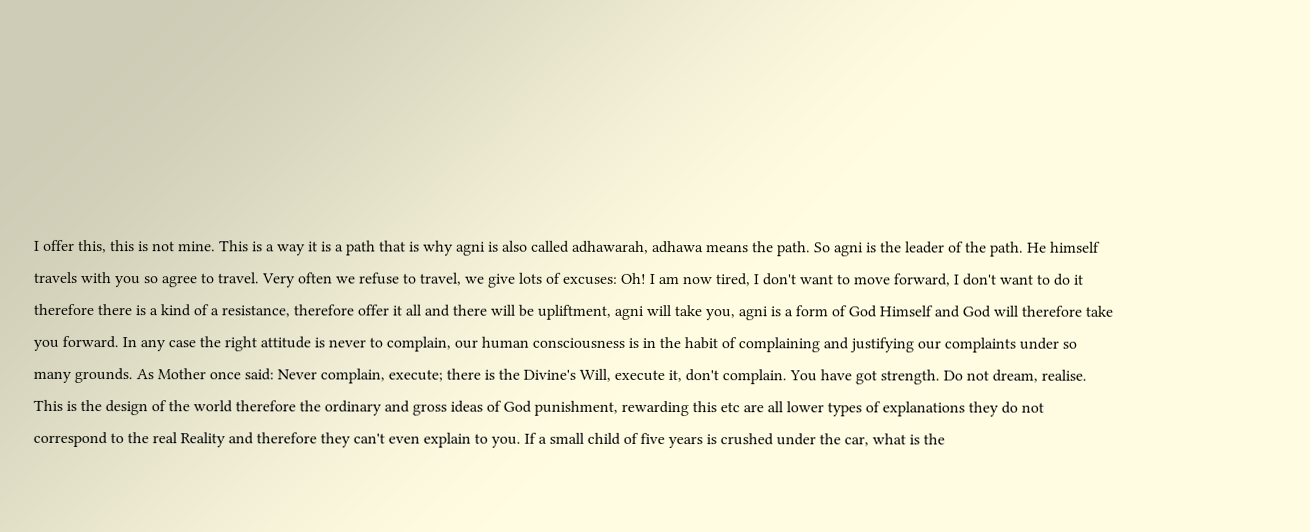I offer this, this is not mine. This is a way it is a path that is why agni is also called adhawarah, adhawa means the path. So agni is the leader of the path. He himself travels with you so agree to travel. Very often we refuse to travel, we give lots of excuses: Oh! I am now tired, I don't want to move forward, I don't want to do it therefore there is a kind of a resistance, therefore offer it all and there will be upliftment, agni will take you, agni is a form of God Himself and God will therefore take you forward. In any case the right attitude is never to complain, our human consciousness is in the habit of complaining and justifying our complaints under so many grounds. As Mother once said: Never complain, execute; there is the Divine's Will, execute it, don't complain. You have got strength. Do not dream, realise. This is the design of the world therefore the ordinary and gross ideas of God punishment, rewarding this etc are all lower types of explanations they do not correspond to the real Reality and therefore they can't even explain to you. If a small child of five years is crushed under the car, what is the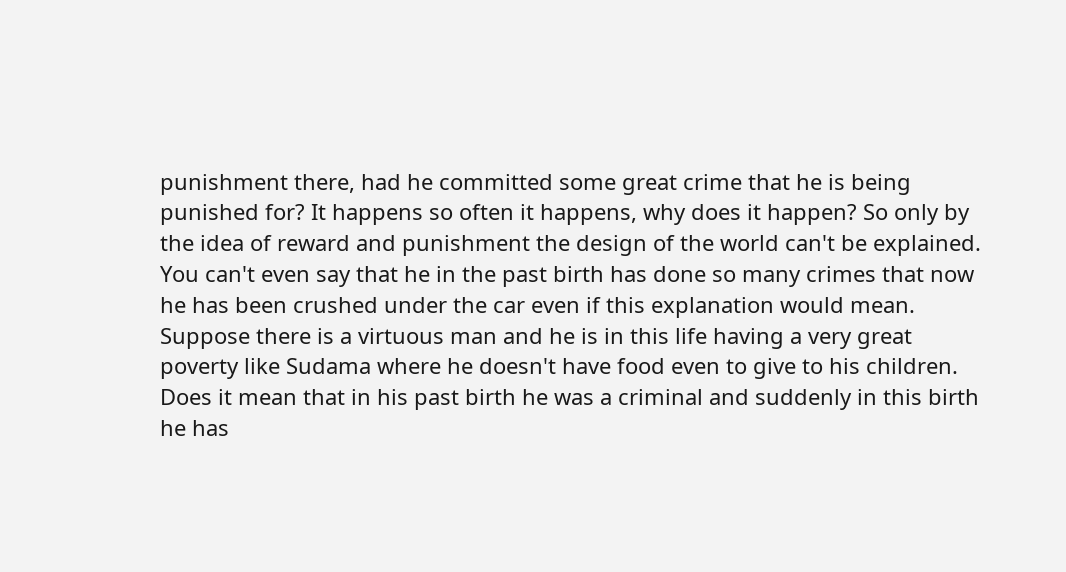punishment there, had he committed some great crime that he is being punished for? It happens so often it happens, why does it happen? So only by the idea of reward and punishment the design of the world can't be explained. You can't even say that he in the past birth has done so many crimes that now he has been crushed under the car even if this explanation would mean. Suppose there is a virtuous man and he is in this life having a very great poverty like Sudama where he doesn't have food even to give to his children. Does it mean that in his past birth he was a criminal and suddenly in this birth he has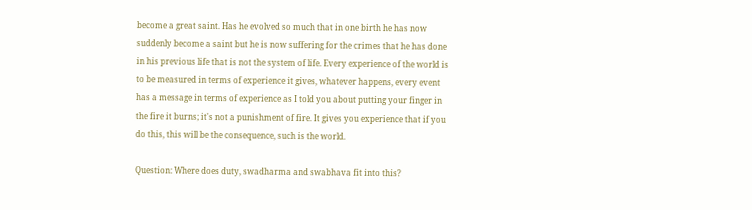become a great saint. Has he evolved so much that in one birth he has now suddenly become a saint but he is now suffering for the crimes that he has done in his previous life that is not the system of life. Every experience of the world is to be measured in terms of experience it gives, whatever happens, every event has a message in terms of experience as I told you about putting your finger in the fire it burns; it's not a punishment of fire. It gives you experience that if you do this, this will be the consequence, such is the world.

Question: Where does duty, swadharma and swabhava fit into this?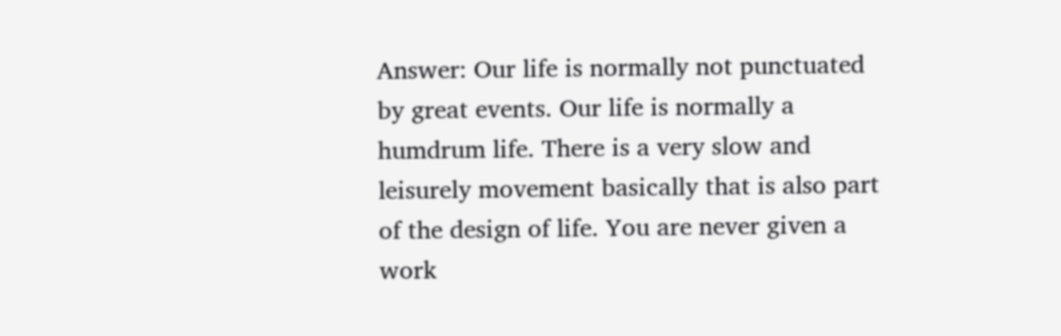Answer: Our life is normally not punctuated by great events. Our life is normally a humdrum life. There is a very slow and leisurely movement basically that is also part of the design of life. You are never given a work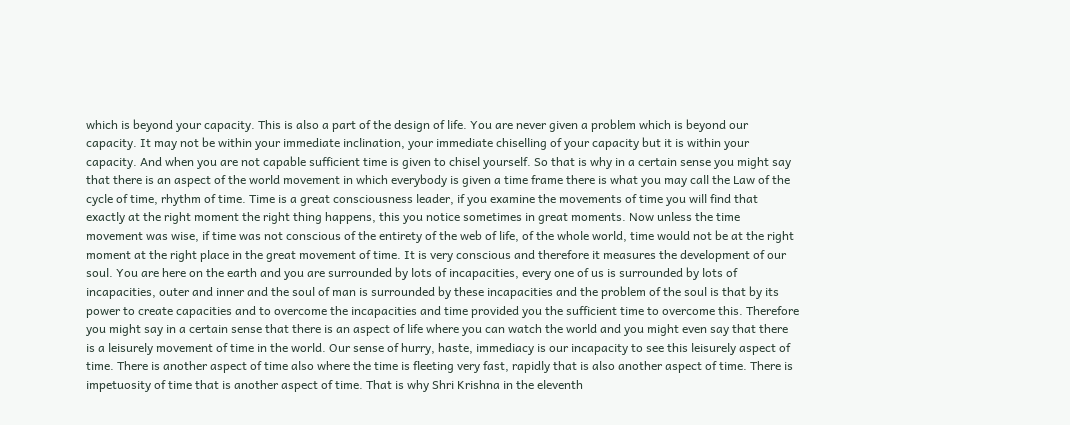which is beyond your capacity. This is also a part of the design of life. You are never given a problem which is beyond our capacity. It may not be within your immediate inclination, your immediate chiselling of your capacity but it is within your capacity. And when you are not capable sufficient time is given to chisel yourself. So that is why in a certain sense you might say that there is an aspect of the world movement in which everybody is given a time frame there is what you may call the Law of the cycle of time, rhythm of time. Time is a great consciousness leader, if you examine the movements of time you will find that exactly at the right moment the right thing happens, this you notice sometimes in great moments. Now unless the time movement was wise, if time was not conscious of the entirety of the web of life, of the whole world, time would not be at the right moment at the right place in the great movement of time. It is very conscious and therefore it measures the development of our soul. You are here on the earth and you are surrounded by lots of incapacities, every one of us is surrounded by lots of incapacities, outer and inner and the soul of man is surrounded by these incapacities and the problem of the soul is that by its power to create capacities and to overcome the incapacities and time provided you the sufficient time to overcome this. Therefore you might say in a certain sense that there is an aspect of life where you can watch the world and you might even say that there is a leisurely movement of time in the world. Our sense of hurry, haste, immediacy is our incapacity to see this leisurely aspect of time. There is another aspect of time also where the time is fleeting very fast, rapidly that is also another aspect of time. There is impetuosity of time that is another aspect of time. That is why Shri Krishna in the eleventh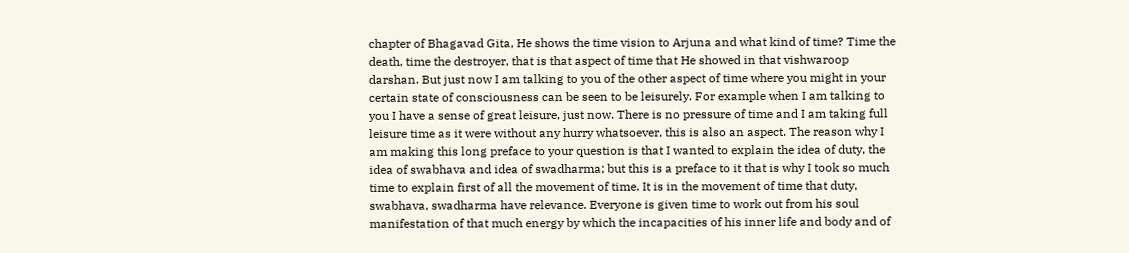chapter of Bhagavad Gita, He shows the time vision to Arjuna and what kind of time? Time the death, time the destroyer, that is that aspect of time that He showed in that vishwaroop darshan. But just now I am talking to you of the other aspect of time where you might in your certain state of consciousness can be seen to be leisurely. For example when I am talking to you I have a sense of great leisure, just now. There is no pressure of time and I am taking full leisure time as it were without any hurry whatsoever, this is also an aspect. The reason why I am making this long preface to your question is that I wanted to explain the idea of duty, the idea of swabhava and idea of swadharma; but this is a preface to it that is why I took so much time to explain first of all the movement of time. It is in the movement of time that duty, swabhava, swadharma have relevance. Everyone is given time to work out from his soul manifestation of that much energy by which the incapacities of his inner life and body and of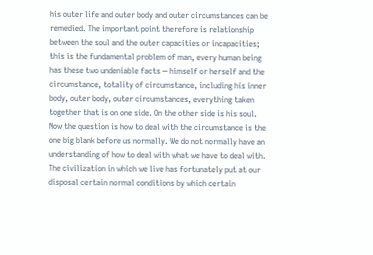his outer life and outer body and outer circumstances can be remedied. The important point therefore is relationship between the soul and the outer capacities or incapacities; this is the fundamental problem of man, every human being has these two undeniable facts ─ himself or herself and the circumstance, totality of circumstance, including his inner body, outer body, outer circumstances, everything taken together that is on one side. On the other side is his soul. Now the question is how to deal with the circumstance is the one big blank before us normally. We do not normally have an understanding of how to deal with what we have to deal with. The civilization in which we live has fortunately put at our disposal certain normal conditions by which certain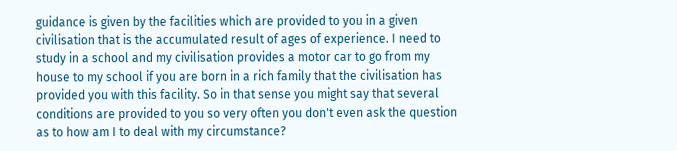guidance is given by the facilities which are provided to you in a given civilisation that is the accumulated result of ages of experience. I need to study in a school and my civilisation provides a motor car to go from my house to my school if you are born in a rich family that the civilisation has provided you with this facility. So in that sense you might say that several conditions are provided to you so very often you don't even ask the question as to how am I to deal with my circumstance?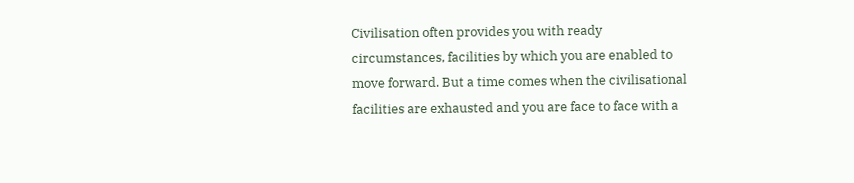Civilisation often provides you with ready circumstances, facilities by which you are enabled to move forward. But a time comes when the civilisational facilities are exhausted and you are face to face with a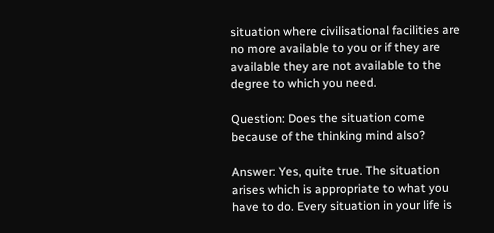situation where civilisational facilities are no more available to you or if they are available they are not available to the degree to which you need.

Question: Does the situation come because of the thinking mind also?

Answer: Yes, quite true. The situation arises which is appropriate to what you have to do. Every situation in your life is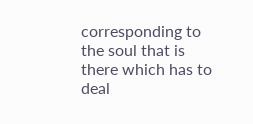corresponding to the soul that is there which has to deal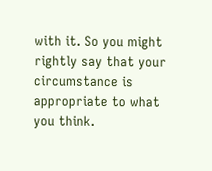with it. So you might rightly say that your circumstance is appropriate to what you think.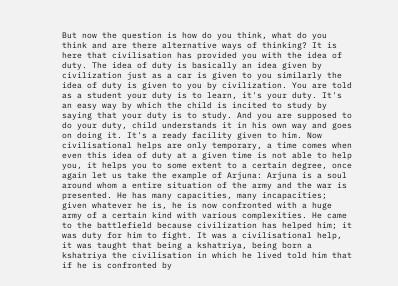But now the question is how do you think, what do you think and are there alternative ways of thinking? It is here that civilisation has provided you with the idea of duty. The idea of duty is basically an idea given by civilization just as a car is given to you similarly the idea of duty is given to you by civilization. You are told as a student your duty is to learn, it's your duty. It's an easy way by which the child is incited to study by saying that your duty is to study. And you are supposed to do your duty, child understands it in his own way and goes on doing it. It's a ready facility given to him. Now civilisational helps are only temporary, a time comes when even this idea of duty at a given time is not able to help you, it helps you to some extent to a certain degree, once again let us take the example of Arjuna: Arjuna is a soul around whom a entire situation of the army and the war is presented. He has many capacities, many incapacities; given whatever he is, he is now confronted with a huge army of a certain kind with various complexities. He came to the battlefield because civilization has helped him; it was duty for him to fight. It was a civilisational help, it was taught that being a kshatriya, being born a kshatriya the civilisation in which he lived told him that if he is confronted by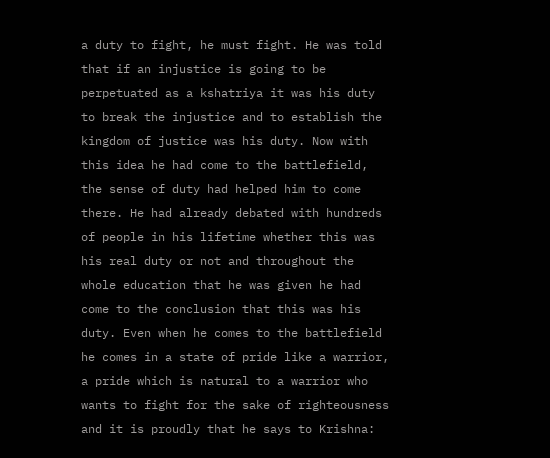a duty to fight, he must fight. He was told that if an injustice is going to be perpetuated as a kshatriya it was his duty to break the injustice and to establish the kingdom of justice was his duty. Now with this idea he had come to the battlefield, the sense of duty had helped him to come there. He had already debated with hundreds of people in his lifetime whether this was his real duty or not and throughout the whole education that he was given he had come to the conclusion that this was his duty. Even when he comes to the battlefield he comes in a state of pride like a warrior, a pride which is natural to a warrior who wants to fight for the sake of righteousness and it is proudly that he says to Krishna: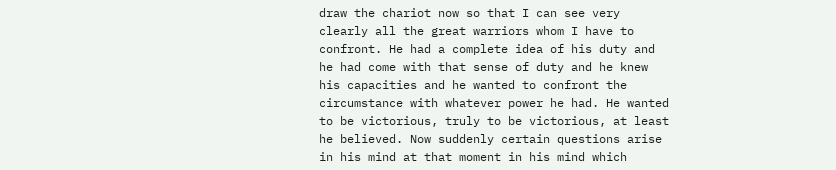draw the chariot now so that I can see very clearly all the great warriors whom I have to confront. He had a complete idea of his duty and he had come with that sense of duty and he knew his capacities and he wanted to confront the circumstance with whatever power he had. He wanted to be victorious, truly to be victorious, at least he believed. Now suddenly certain questions arise in his mind at that moment in his mind which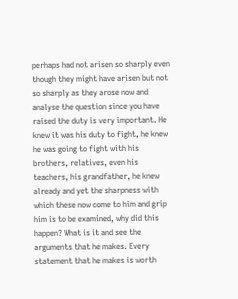perhaps had not arisen so sharply even though they might have arisen but not so sharply as they arose now and analyse the question since you have raised the duty is very important. He knew it was his duty to fight, he knew he was going to fight with his brothers, relatives, even his teachers, his grandfather, he knew already and yet the sharpness with which these now come to him and grip him is to be examined, why did this happen? What is it and see the arguments that he makes. Every statement that he makes is worth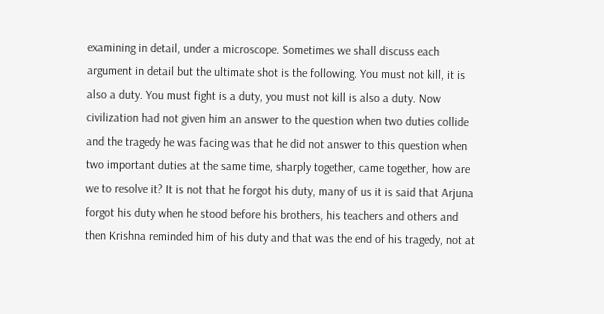examining in detail, under a microscope. Sometimes we shall discuss each argument in detail but the ultimate shot is the following. You must not kill, it is also a duty. You must fight is a duty, you must not kill is also a duty. Now civilization had not given him an answer to the question when two duties collide and the tragedy he was facing was that he did not answer to this question when two important duties at the same time, sharply together, came together, how are we to resolve it? It is not that he forgot his duty, many of us it is said that Arjuna forgot his duty when he stood before his brothers, his teachers and others and then Krishna reminded him of his duty and that was the end of his tragedy, not at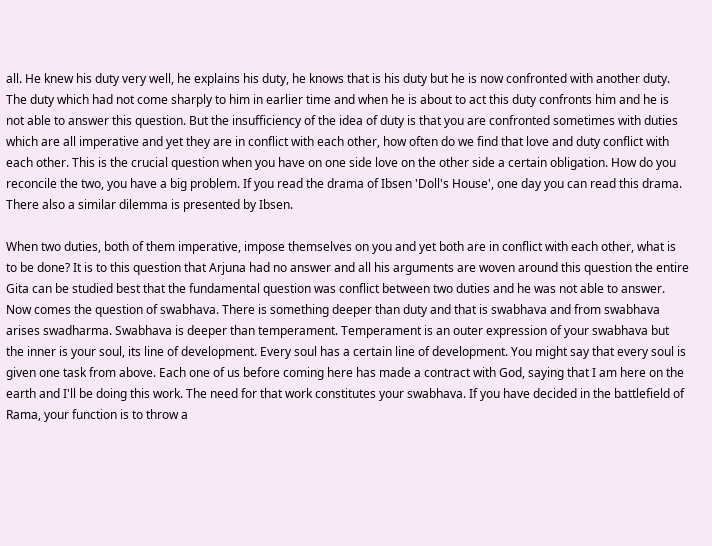all. He knew his duty very well, he explains his duty, he knows that is his duty but he is now confronted with another duty. The duty which had not come sharply to him in earlier time and when he is about to act this duty confronts him and he is not able to answer this question. But the insufficiency of the idea of duty is that you are confronted sometimes with duties which are all imperative and yet they are in conflict with each other, how often do we find that love and duty conflict with each other. This is the crucial question when you have on one side love on the other side a certain obligation. How do you reconcile the two, you have a big problem. If you read the drama of Ibsen 'Doll's House', one day you can read this drama. There also a similar dilemma is presented by Ibsen.

When two duties, both of them imperative, impose themselves on you and yet both are in conflict with each other, what is to be done? It is to this question that Arjuna had no answer and all his arguments are woven around this question the entire Gita can be studied best that the fundamental question was conflict between two duties and he was not able to answer. Now comes the question of swabhava. There is something deeper than duty and that is swabhava and from swabhava arises swadharma. Swabhava is deeper than temperament. Temperament is an outer expression of your swabhava but the inner is your soul, its line of development. Every soul has a certain line of development. You might say that every soul is given one task from above. Each one of us before coming here has made a contract with God, saying that I am here on the earth and I'll be doing this work. The need for that work constitutes your swabhava. If you have decided in the battlefield of Rama, your function is to throw a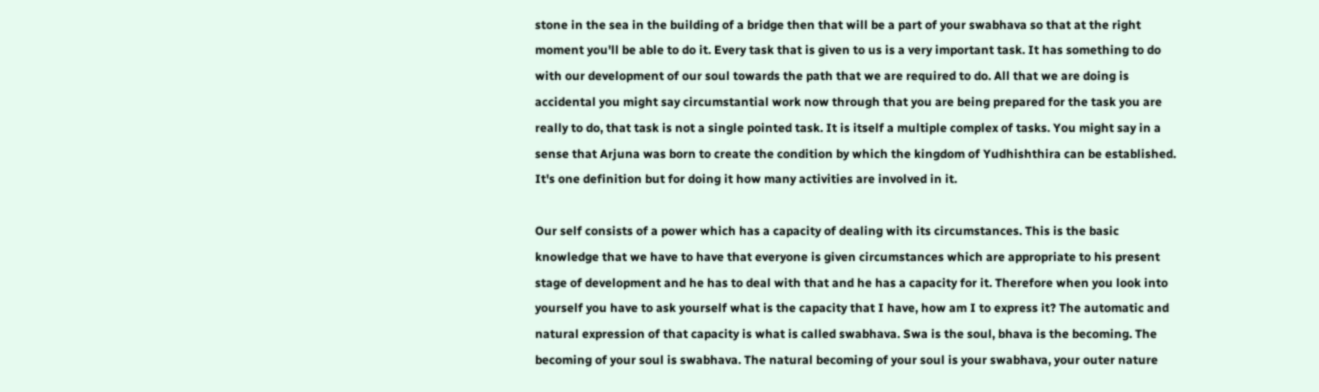stone in the sea in the building of a bridge then that will be a part of your swabhava so that at the right moment you'll be able to do it. Every task that is given to us is a very important task. It has something to do with our development of our soul towards the path that we are required to do. All that we are doing is accidental you might say circumstantial work now through that you are being prepared for the task you are really to do, that task is not a single pointed task. It is itself a multiple complex of tasks. You might say in a sense that Arjuna was born to create the condition by which the kingdom of Yudhishthira can be established. It's one definition but for doing it how many activities are involved in it.

Our self consists of a power which has a capacity of dealing with its circumstances. This is the basic knowledge that we have to have that everyone is given circumstances which are appropriate to his present stage of development and he has to deal with that and he has a capacity for it. Therefore when you look into yourself you have to ask yourself what is the capacity that I have, how am I to express it? The automatic and natural expression of that capacity is what is called swabhava. Swa is the soul, bhava is the becoming. The becoming of your soul is swabhava. The natural becoming of your soul is your swabhava, your outer nature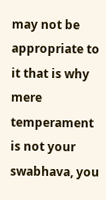may not be appropriate to it that is why mere temperament is not your swabhava, you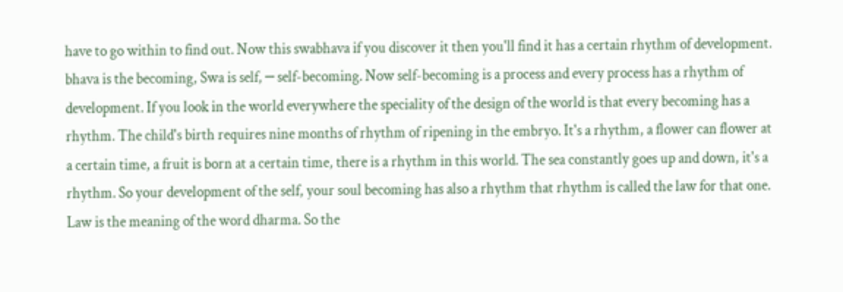have to go within to find out. Now this swabhava if you discover it then you'll find it has a certain rhythm of development. bhava is the becoming, Swa is self, ─ self-becoming. Now self-becoming is a process and every process has a rhythm of development. If you look in the world everywhere the speciality of the design of the world is that every becoming has a rhythm. The child's birth requires nine months of rhythm of ripening in the embryo. It's a rhythm, a flower can flower at a certain time, a fruit is born at a certain time, there is a rhythm in this world. The sea constantly goes up and down, it's a rhythm. So your development of the self, your soul becoming has also a rhythm that rhythm is called the law for that one. Law is the meaning of the word dharma. So the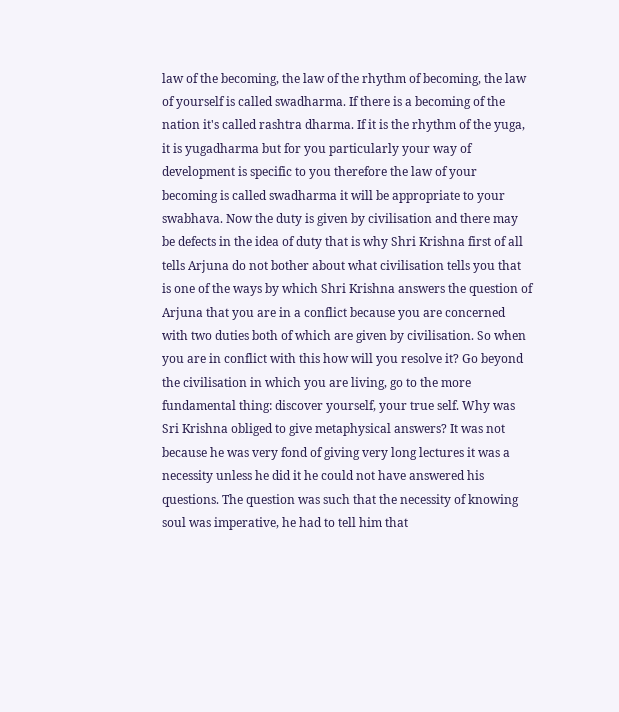law of the becoming, the law of the rhythm of becoming, the law of yourself is called swadharma. If there is a becoming of the nation it's called rashtra dharma. If it is the rhythm of the yuga, it is yugadharma but for you particularly your way of development is specific to you therefore the law of your becoming is called swadharma it will be appropriate to your swabhava. Now the duty is given by civilisation and there may be defects in the idea of duty that is why Shri Krishna first of all tells Arjuna do not bother about what civilisation tells you that is one of the ways by which Shri Krishna answers the question of Arjuna that you are in a conflict because you are concerned with two duties both of which are given by civilisation. So when you are in conflict with this how will you resolve it? Go beyond the civilisation in which you are living, go to the more fundamental thing: discover yourself, your true self. Why was Sri Krishna obliged to give metaphysical answers? It was not because he was very fond of giving very long lectures it was a necessity unless he did it he could not have answered his questions. The question was such that the necessity of knowing soul was imperative, he had to tell him that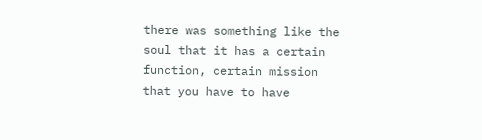there was something like the soul that it has a certain function, certain mission that you have to have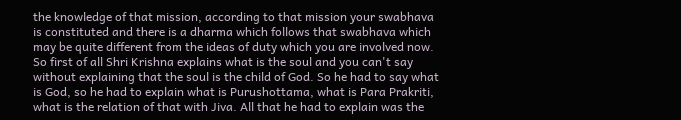the knowledge of that mission, according to that mission your swabhava is constituted and there is a dharma which follows that swabhava which may be quite different from the ideas of duty which you are involved now. So first of all Shri Krishna explains what is the soul and you can't say without explaining that the soul is the child of God. So he had to say what is God, so he had to explain what is Purushottama, what is Para Prakriti, what is the relation of that with Jiva. All that he had to explain was the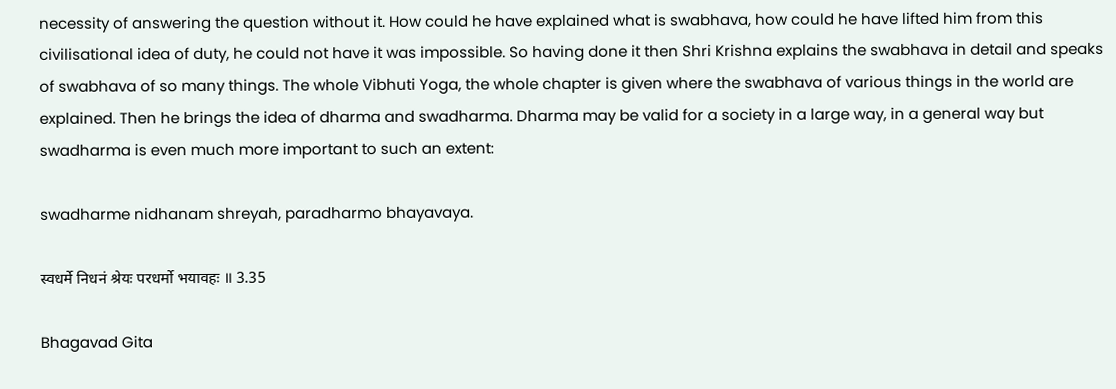necessity of answering the question without it. How could he have explained what is swabhava, how could he have lifted him from this civilisational idea of duty, he could not have it was impossible. So having done it then Shri Krishna explains the swabhava in detail and speaks of swabhava of so many things. The whole Vibhuti Yoga, the whole chapter is given where the swabhava of various things in the world are explained. Then he brings the idea of dharma and swadharma. Dharma may be valid for a society in a large way, in a general way but swadharma is even much more important to such an extent:

swadharme nidhanam shreyah, paradharmo bhayavaya.

स्वधर्मे निधनं श्रेयः परधर्मो भयावहः ॥ 3.35

Bhagavad Gita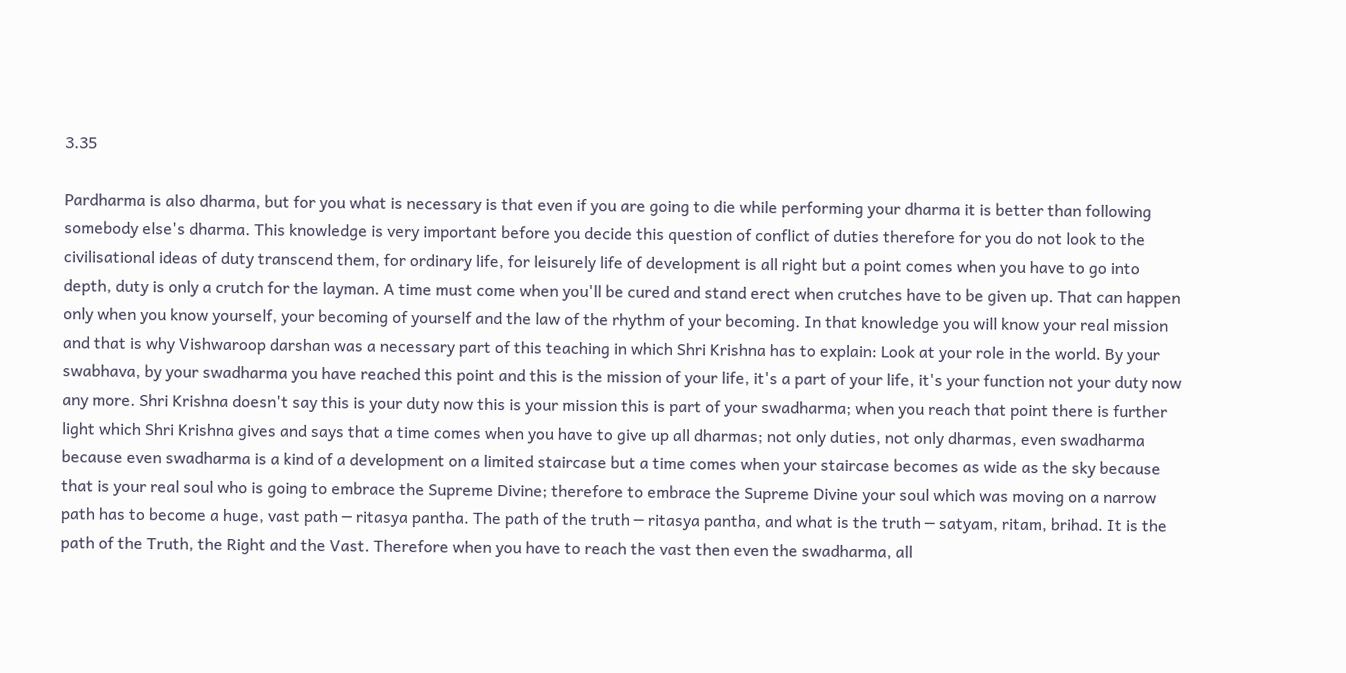3.35

Pardharma is also dharma, but for you what is necessary is that even if you are going to die while performing your dharma it is better than following somebody else's dharma. This knowledge is very important before you decide this question of conflict of duties therefore for you do not look to the civilisational ideas of duty transcend them, for ordinary life, for leisurely life of development is all right but a point comes when you have to go into depth, duty is only a crutch for the layman. A time must come when you'll be cured and stand erect when crutches have to be given up. That can happen only when you know yourself, your becoming of yourself and the law of the rhythm of your becoming. In that knowledge you will know your real mission and that is why Vishwaroop darshan was a necessary part of this teaching in which Shri Krishna has to explain: Look at your role in the world. By your swabhava, by your swadharma you have reached this point and this is the mission of your life, it's a part of your life, it's your function not your duty now any more. Shri Krishna doesn't say this is your duty now this is your mission this is part of your swadharma; when you reach that point there is further light which Shri Krishna gives and says that a time comes when you have to give up all dharmas; not only duties, not only dharmas, even swadharma because even swadharma is a kind of a development on a limited staircase but a time comes when your staircase becomes as wide as the sky because that is your real soul who is going to embrace the Supreme Divine; therefore to embrace the Supreme Divine your soul which was moving on a narrow path has to become a huge, vast path ─ ritasya pantha. The path of the truth ─ ritasya pantha, and what is the truth ─ satyam, ritam, brihad. It is the path of the Truth, the Right and the Vast. Therefore when you have to reach the vast then even the swadharma, all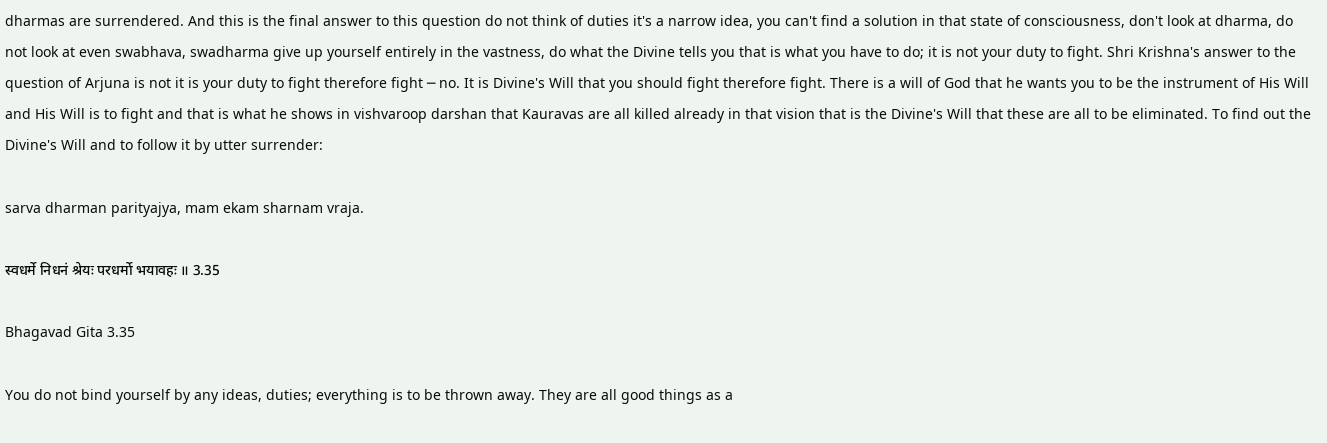dharmas are surrendered. And this is the final answer to this question do not think of duties it's a narrow idea, you can't find a solution in that state of consciousness, don't look at dharma, do not look at even swabhava, swadharma give up yourself entirely in the vastness, do what the Divine tells you that is what you have to do; it is not your duty to fight. Shri Krishna's answer to the question of Arjuna is not it is your duty to fight therefore fight ─ no. It is Divine's Will that you should fight therefore fight. There is a will of God that he wants you to be the instrument of His Will and His Will is to fight and that is what he shows in vishvaroop darshan that Kauravas are all killed already in that vision that is the Divine's Will that these are all to be eliminated. To find out the Divine's Will and to follow it by utter surrender:

sarva dharman parityajya, mam ekam sharnam vraja.

स्वधर्मे निधनं श्रेयः परधर्मो भयावहः ॥ 3.35

Bhagavad Gita 3.35

You do not bind yourself by any ideas, duties; everything is to be thrown away. They are all good things as a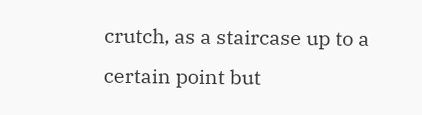crutch, as a staircase up to a certain point but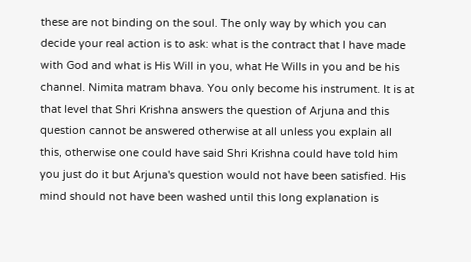these are not binding on the soul. The only way by which you can decide your real action is to ask: what is the contract that I have made with God and what is His Will in you, what He Wills in you and be his channel. Nimita matram bhava. You only become his instrument. It is at that level that Shri Krishna answers the question of Arjuna and this question cannot be answered otherwise at all unless you explain all this, otherwise one could have said Shri Krishna could have told him you just do it but Arjuna's question would not have been satisfied. His mind should not have been washed until this long explanation is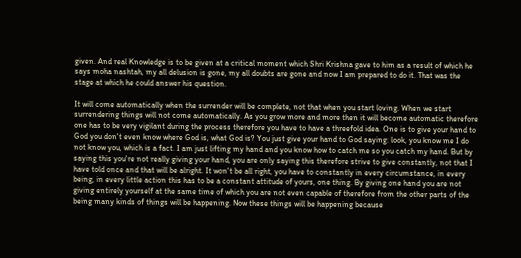given. And real Knowledge is to be given at a critical moment which Shri Krishna gave to him as a result of which he says moha nashtah, my all delusion is gone, my all doubts are gone and now I am prepared to do it. That was the stage at which he could answer his question.

It will come automatically when the surrender will be complete, not that when you start loving. When we start surrendering things will not come automatically. As you grow more and more then it will become automatic therefore one has to be very vigilant during the process therefore you have to have a threefold idea. One is to give your hand to God you don't even know where God is, what God is? You just give your hand to God saying: look, you know me I do not know you, which is a fact. I am just lifting my hand and you know how to catch me so you catch my hand. But by saying this you're not really giving your hand, you are only saying this therefore strive to give constantly, not that I have told once and that will be alright. It won't be all right, you have to constantly in every circumstance, in every being, in every little action this has to be a constant attitude of yours, one thing. By giving one hand you are not giving entirely yourself at the same time of which you are not even capable of therefore from the other parts of the being many kinds of things will be happening. Now these things will be happening because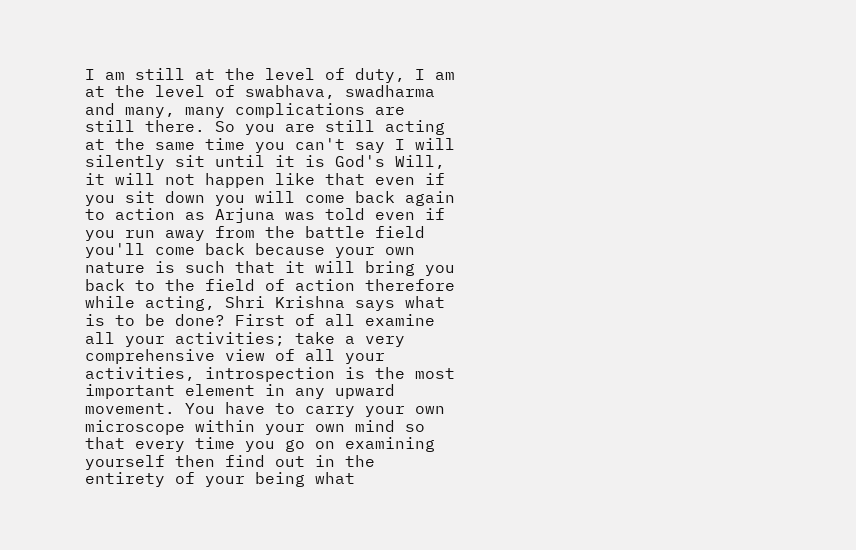I am still at the level of duty, I am at the level of swabhava, swadharma and many, many complications are still there. So you are still acting at the same time you can't say I will silently sit until it is God's Will, it will not happen like that even if you sit down you will come back again to action as Arjuna was told even if you run away from the battle field you'll come back because your own nature is such that it will bring you back to the field of action therefore while acting, Shri Krishna says what is to be done? First of all examine all your activities; take a very comprehensive view of all your activities, introspection is the most important element in any upward movement. You have to carry your own microscope within your own mind so that every time you go on examining yourself then find out in the entirety of your being what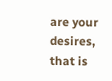are your desires, that is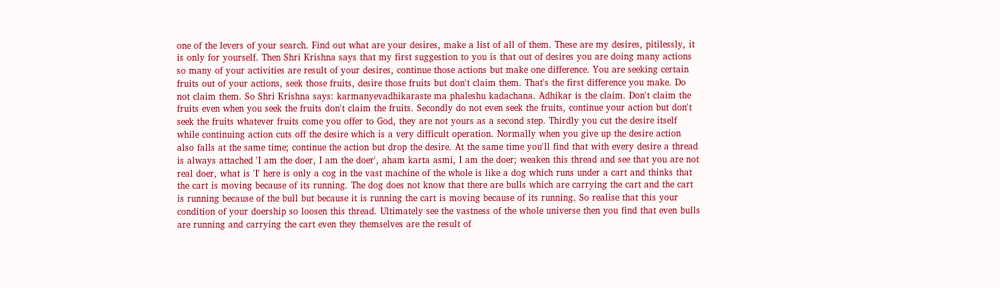one of the levers of your search. Find out what are your desires, make a list of all of them. These are my desires, pitilessly, it is only for yourself. Then Shri Krishna says that my first suggestion to you is that out of desires you are doing many actions so many of your activities are result of your desires, continue those actions but make one difference. You are seeking certain fruits out of your actions, seek those fruits, desire those fruits but don't claim them. That's the first difference you make. Do not claim them. So Shri Krishna says: karmanyevadhikaraste ma phaleshu kadachana. Adhikar is the claim. Don't claim the fruits even when you seek the fruits don't claim the fruits. Secondly do not even seek the fruits, continue your action but don't seek the fruits whatever fruits come you offer to God, they are not yours as a second step. Thirdly you cut the desire itself while continuing action cuts off the desire which is a very difficult operation. Normally when you give up the desire action also falls at the same time; continue the action but drop the desire. At the same time you'll find that with every desire a thread is always attached 'I am the doer, I am the doer', aham karta asmi, I am the doer; weaken this thread and see that you are not real doer, what is 'I' here is only a cog in the vast machine of the whole is like a dog which runs under a cart and thinks that the cart is moving because of its running. The dog does not know that there are bulls which are carrying the cart and the cart is running because of the bull but because it is running the cart is moving because of its running. So realise that this your condition of your doership so loosen this thread. Ultimately see the vastness of the whole universe then you find that even bulls are running and carrying the cart even they themselves are the result of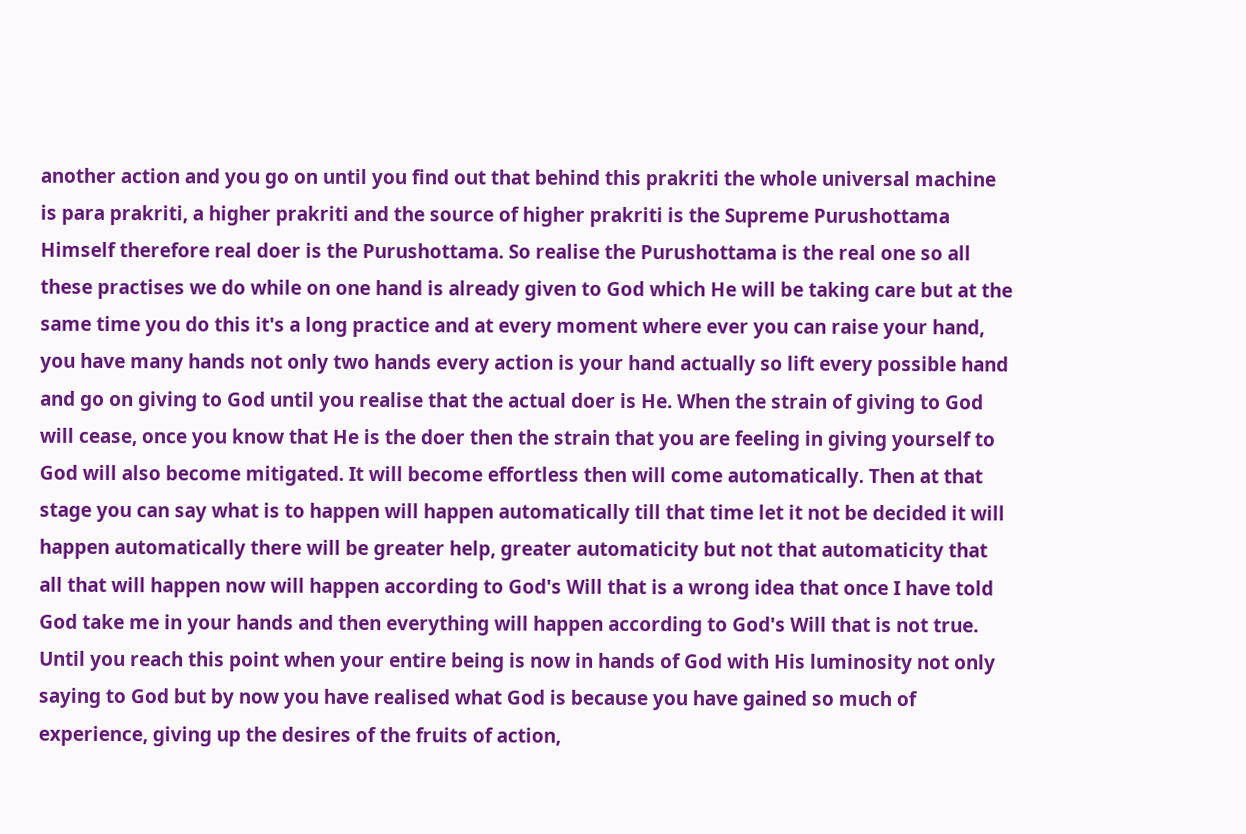another action and you go on until you find out that behind this prakriti the whole universal machine is para prakriti, a higher prakriti and the source of higher prakriti is the Supreme Purushottama Himself therefore real doer is the Purushottama. So realise the Purushottama is the real one so all these practises we do while on one hand is already given to God which He will be taking care but at the same time you do this it's a long practice and at every moment where ever you can raise your hand, you have many hands not only two hands every action is your hand actually so lift every possible hand and go on giving to God until you realise that the actual doer is He. When the strain of giving to God will cease, once you know that He is the doer then the strain that you are feeling in giving yourself to God will also become mitigated. It will become effortless then will come automatically. Then at that stage you can say what is to happen will happen automatically till that time let it not be decided it will happen automatically there will be greater help, greater automaticity but not that automaticity that all that will happen now will happen according to God's Will that is a wrong idea that once I have told God take me in your hands and then everything will happen according to God's Will that is not true. Until you reach this point when your entire being is now in hands of God with His luminosity not only saying to God but by now you have realised what God is because you have gained so much of experience, giving up the desires of the fruits of action,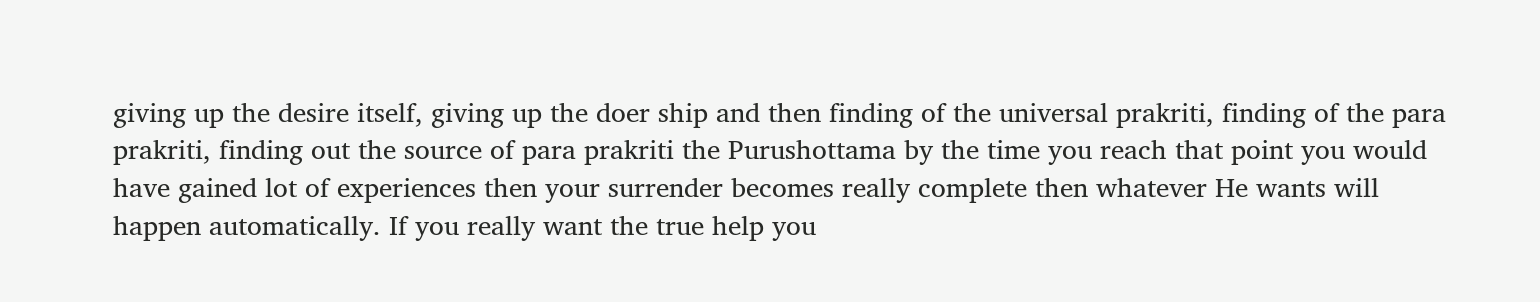giving up the desire itself, giving up the doer ship and then finding of the universal prakriti, finding of the para prakriti, finding out the source of para prakriti the Purushottama by the time you reach that point you would have gained lot of experiences then your surrender becomes really complete then whatever He wants will happen automatically. If you really want the true help you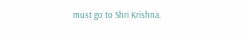must go to Shri Krishna.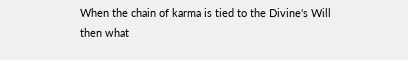When the chain of karma is tied to the Divine's Will then what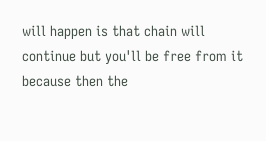will happen is that chain will continue but you'll be free from it because then the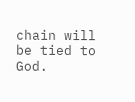chain will be tied to God.